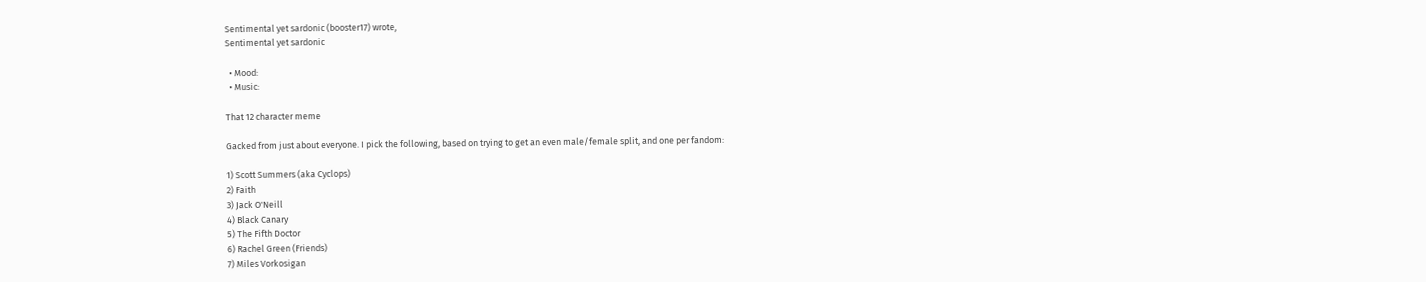Sentimental yet sardonic (booster17) wrote,
Sentimental yet sardonic

  • Mood:
  • Music:

That 12 character meme

Gacked from just about everyone. I pick the following, based on trying to get an even male/female split, and one per fandom:

1) Scott Summers (aka Cyclops)
2) Faith
3) Jack O'Neill
4) Black Canary
5) The Fifth Doctor
6) Rachel Green (Friends)
7) Miles Vorkosigan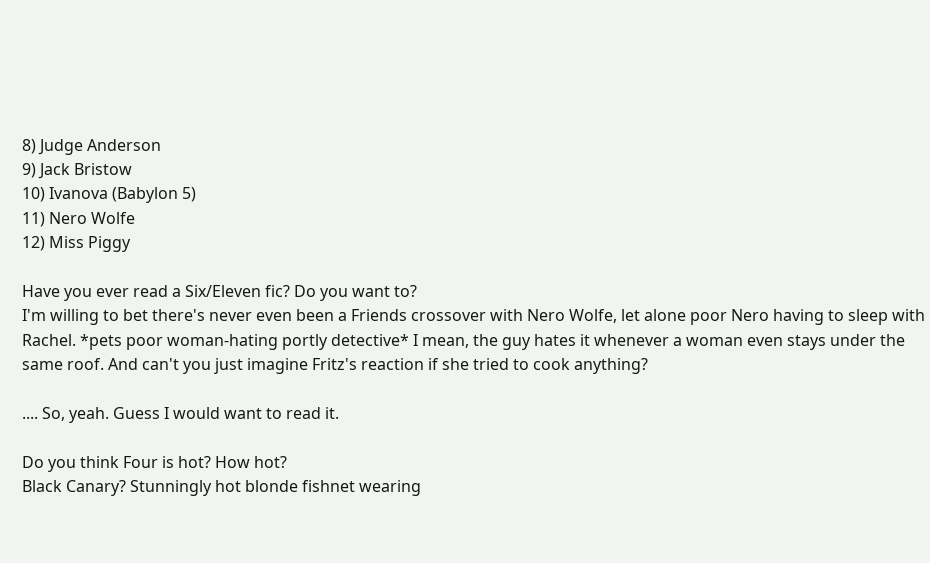8) Judge Anderson
9) Jack Bristow
10) Ivanova (Babylon 5)
11) Nero Wolfe
12) Miss Piggy

Have you ever read a Six/Eleven fic? Do you want to?
I'm willing to bet there's never even been a Friends crossover with Nero Wolfe, let alone poor Nero having to sleep with Rachel. *pets poor woman-hating portly detective* I mean, the guy hates it whenever a woman even stays under the same roof. And can't you just imagine Fritz's reaction if she tried to cook anything?

.... So, yeah. Guess I would want to read it.

Do you think Four is hot? How hot?
Black Canary? Stunningly hot blonde fishnet wearing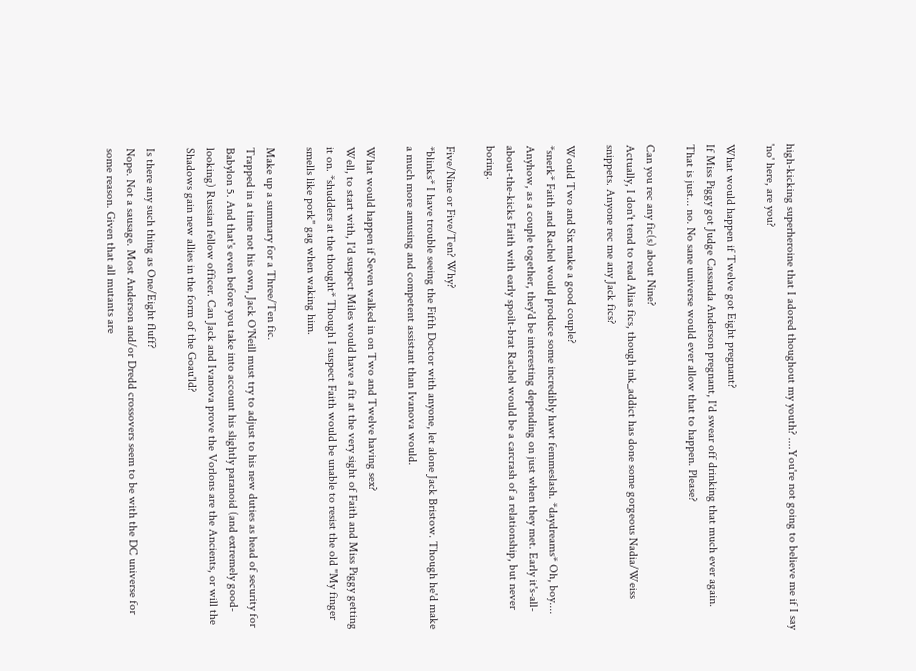high-kicking superheroine that I adored thoughout my youth? ....You're not going to believe me if I say 'no' here, are you?

What would happen if Twelve got Eight pregnant?
If Miss Piggy got Judge Cassanda Anderson pregnant, I'd swear off drinking that much ever again. That is just... no. No sane universe would ever allow that to happen. Please?

Can you rec any fic(s) about Nine?
Actually, I don't tend to read Alias fics, though ink_addict has done some gorgeous Nadia/Weiss snippets. Anyone rec me any Jack fics?

Would Two and Six make a good couple?
*snerk* Faith and Rachel would produce some incredibly hawt femmeslash. *daydreams* Oh, boy.... Anyhow, as a couple together, they'd be interesting depending on just when they met. Early it's-all-about-the-kicks Faith with early spoilt-brat Rachel would be a carcrash of a relationship, but never boring.

Five/Nine or Five/Ten? Why?
*blinks* I have trouble seeing the Fifth Doctor with anyone, let alone Jack Bristow. Though he'd make a much more amusing and competent assistant than Ivanova would.

What would happen if Seven walked in on Two and Twelve having sex?
Well, to start with, I'd suspect Miles would have a fit at the very sight of Faith and Miss Piggy getting it on. *shudders at the thought* Though I suspect Faith would be unable to resist the old "My finger smells like pork" gag when waking him.

Make up a summary for a Three/Ten fic.
Trapped in a time not his own, Jack O'Neill must try to adjust to his new duties as head of security for Babylon 5. And that's even before you take into account his slightly paranoid (and extremely good-looking) Russian fellow officer. Can Jack and Ivanova prove the Vorlons are the Ancients, or will the Shadows gain new allies in the form of the Goau'ld?

Is there any such thing as One/Eight fluff?
Nope. Not a sausage. Most Anderson and/or Dredd crossovers seem to be with the DC universe for some reason. Given that all mutants are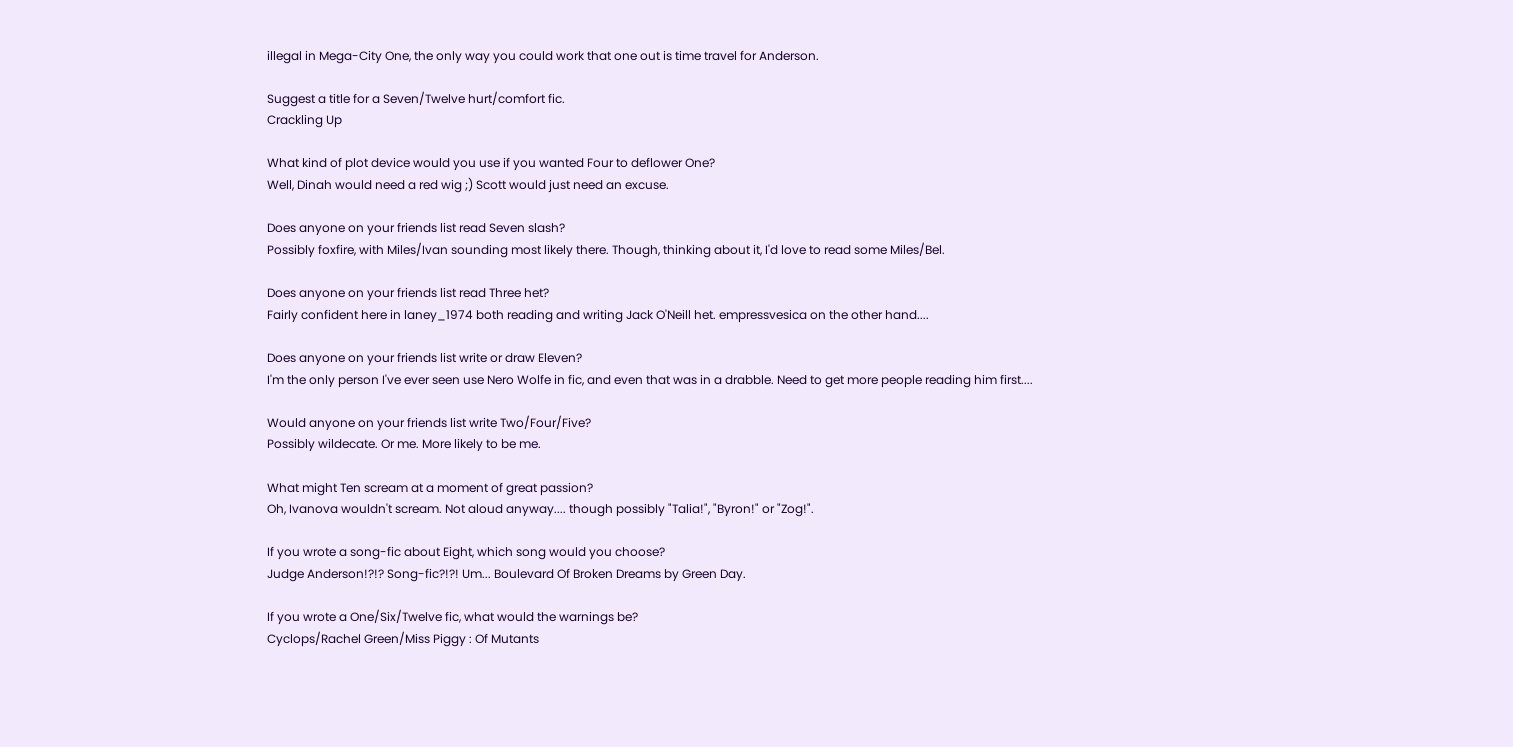illegal in Mega-City One, the only way you could work that one out is time travel for Anderson.

Suggest a title for a Seven/Twelve hurt/comfort fic.
Crackling Up

What kind of plot device would you use if you wanted Four to deflower One?
Well, Dinah would need a red wig ;) Scott would just need an excuse.

Does anyone on your friends list read Seven slash?
Possibly foxfire, with Miles/Ivan sounding most likely there. Though, thinking about it, I'd love to read some Miles/Bel.

Does anyone on your friends list read Three het?
Fairly confident here in laney_1974 both reading and writing Jack O'Neill het. empressvesica on the other hand....

Does anyone on your friends list write or draw Eleven?
I'm the only person I've ever seen use Nero Wolfe in fic, and even that was in a drabble. Need to get more people reading him first....

Would anyone on your friends list write Two/Four/Five?
Possibly wildecate. Or me. More likely to be me.

What might Ten scream at a moment of great passion?
Oh, Ivanova wouldn't scream. Not aloud anyway.... though possibly "Talia!", "Byron!" or "Zog!".

If you wrote a song-fic about Eight, which song would you choose?
Judge Anderson!?!? Song-fic?!?! Um... Boulevard Of Broken Dreams by Green Day.

If you wrote a One/Six/Twelve fic, what would the warnings be?
Cyclops/Rachel Green/Miss Piggy : Of Mutants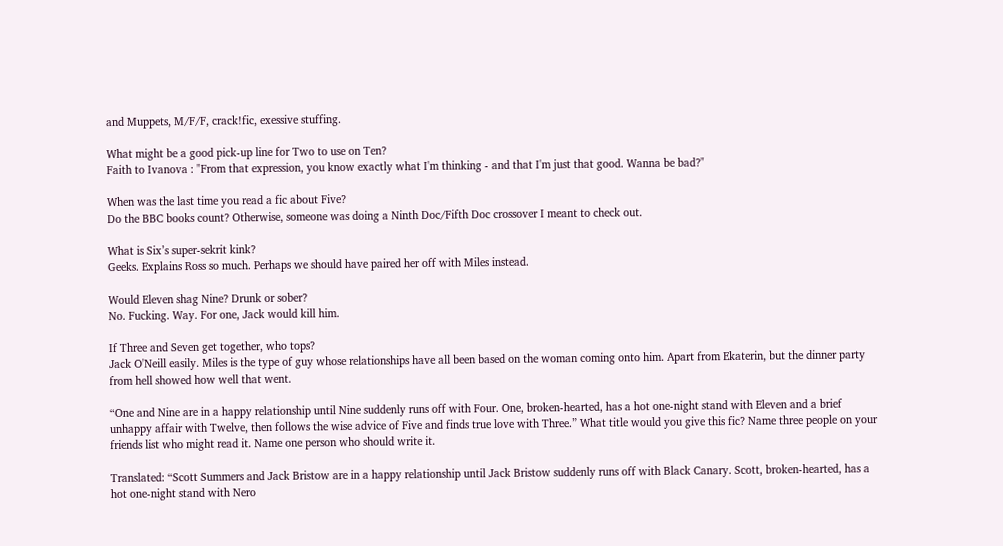and Muppets, M/F/F, crack!fic, exessive stuffing.

What might be a good pick-up line for Two to use on Ten?
Faith to Ivanova : "From that expression, you know exactly what I'm thinking - and that I'm just that good. Wanna be bad?"

When was the last time you read a fic about Five?
Do the BBC books count? Otherwise, someone was doing a Ninth Doc/Fifth Doc crossover I meant to check out.

What is Six’s super-sekrit kink?
Geeks. Explains Ross so much. Perhaps we should have paired her off with Miles instead.

Would Eleven shag Nine? Drunk or sober?
No. Fucking. Way. For one, Jack would kill him.

If Three and Seven get together, who tops?
Jack O'Neill easily. Miles is the type of guy whose relationships have all been based on the woman coming onto him. Apart from Ekaterin, but the dinner party from hell showed how well that went.

“One and Nine are in a happy relationship until Nine suddenly runs off with Four. One, broken-hearted, has a hot one-night stand with Eleven and a brief unhappy affair with Twelve, then follows the wise advice of Five and finds true love with Three.” What title would you give this fic? Name three people on your friends list who might read it. Name one person who should write it.

Translated: “Scott Summers and Jack Bristow are in a happy relationship until Jack Bristow suddenly runs off with Black Canary. Scott, broken-hearted, has a hot one-night stand with Nero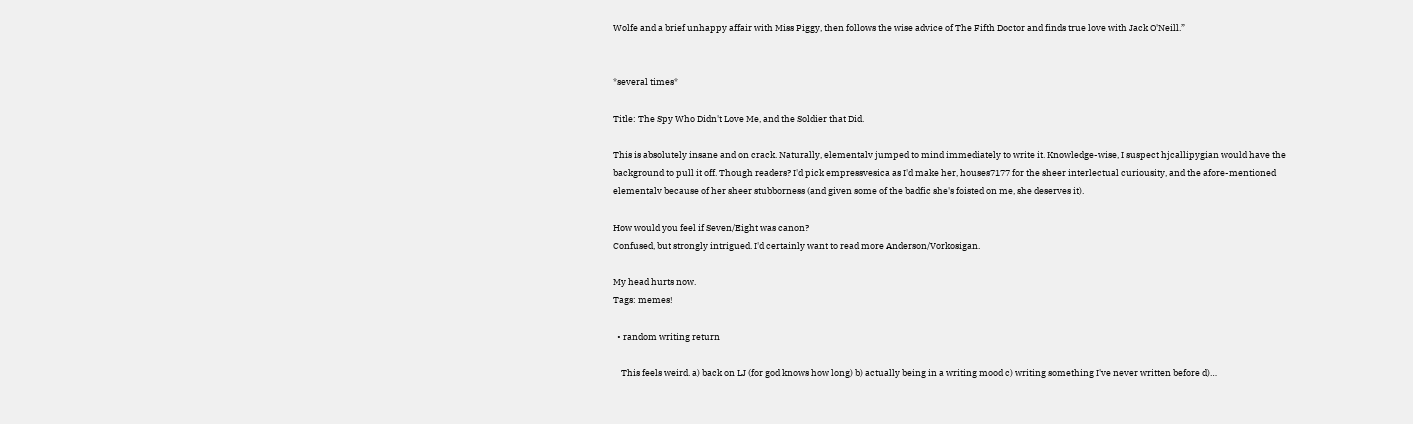Wolfe and a brief unhappy affair with Miss Piggy, then follows the wise advice of The Fifth Doctor and finds true love with Jack O'Neill.”


*several times*

Title: The Spy Who Didn't Love Me, and the Soldier that Did.

This is absolutely insane and on crack. Naturally, elementalv jumped to mind immediately to write it. Knowledge-wise, I suspect hjcallipygian would have the background to pull it off. Though readers? I'd pick empressvesica as I'd make her, houses7177 for the sheer interlectual curiousity, and the afore-mentioned elementalv because of her sheer stubborness (and given some of the badfic she's foisted on me, she deserves it).

How would you feel if Seven/Eight was canon?
Confused, but strongly intrigued. I'd certainly want to read more Anderson/Vorkosigan.

My head hurts now.
Tags: memes!

  • random writing return

    This feels weird. a) back on LJ (for god knows how long) b) actually being in a writing mood c) writing something I've never written before d)…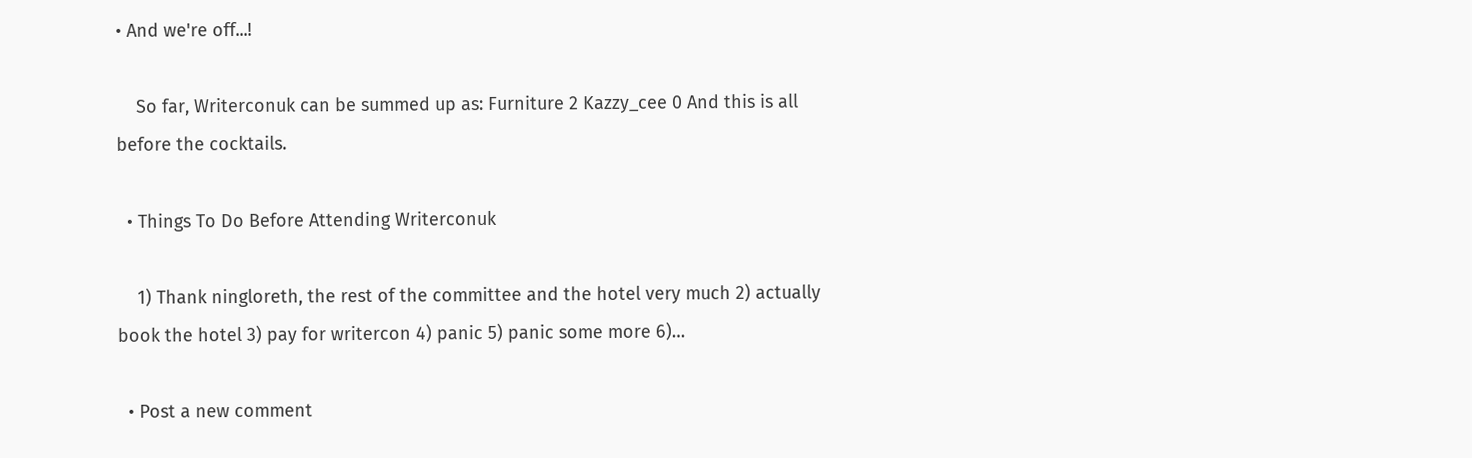• And we're off...!

    So far, Writerconuk can be summed up as: Furniture 2 Kazzy_cee 0 And this is all before the cocktails.

  • Things To Do Before Attending Writerconuk

    1) Thank ningloreth, the rest of the committee and the hotel very much 2) actually book the hotel 3) pay for writercon 4) panic 5) panic some more 6)…

  • Post a new comment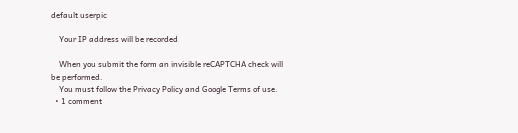default userpic

    Your IP address will be recorded

    When you submit the form an invisible reCAPTCHA check will be performed.
    You must follow the Privacy Policy and Google Terms of use.
  • 1 comment